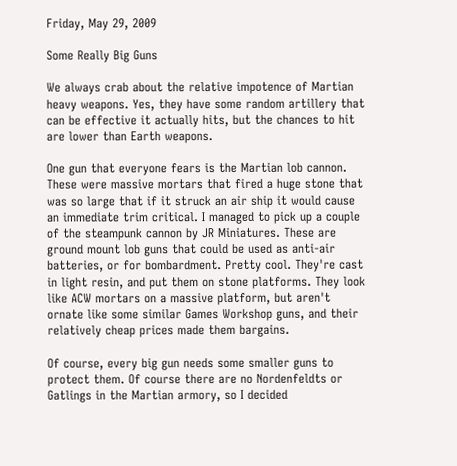Friday, May 29, 2009

Some Really Big Guns

We always crab about the relative impotence of Martian heavy weapons. Yes, they have some random artillery that can be effective it actually hits, but the chances to hit are lower than Earth weapons.

One gun that everyone fears is the Martian lob cannon. These were massive mortars that fired a huge stone that was so large that if it struck an air ship it would cause an immediate trim critical. I managed to pick up a couple of the steampunk cannon by JR Miniatures. These are ground mount lob guns that could be used as anti-air batteries, or for bombardment. Pretty cool. They're cast in light resin, and put them on stone platforms. They look like ACW mortars on a massive platform, but aren't ornate like some similar Games Workshop guns, and their relatively cheap prices made them bargains.

Of course, every big gun needs some smaller guns to protect them. Of course there are no Nordenfeldts or Gatlings in the Martian armory, so I decided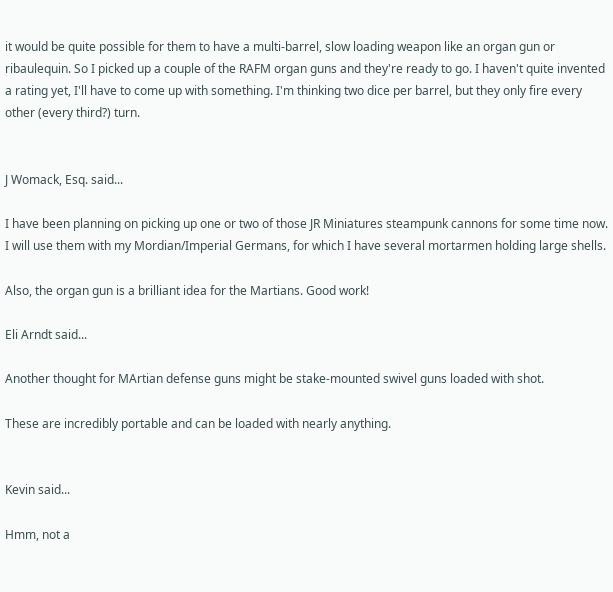it would be quite possible for them to have a multi-barrel, slow loading weapon like an organ gun or ribaulequin. So I picked up a couple of the RAFM organ guns and they're ready to go. I haven't quite invented a rating yet, I'll have to come up with something. I'm thinking two dice per barrel, but they only fire every other (every third?) turn.


J Womack, Esq. said...

I have been planning on picking up one or two of those JR Miniatures steampunk cannons for some time now. I will use them with my Mordian/Imperial Germans, for which I have several mortarmen holding large shells.

Also, the organ gun is a brilliant idea for the Martians. Good work!

Eli Arndt said...

Another thought for MArtian defense guns might be stake-mounted swivel guns loaded with shot.

These are incredibly portable and can be loaded with nearly anything.


Kevin said...

Hmm, not a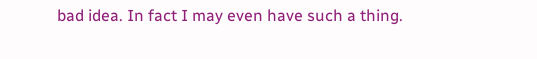bad idea. In fact I may even have such a thing.